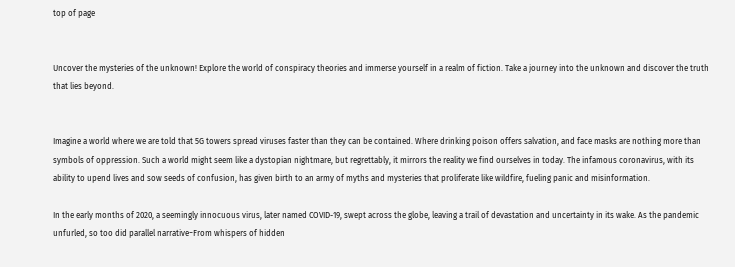top of page


Uncover the mysteries of the unknown! Explore the world of conspiracy theories and immerse yourself in a realm of fiction. Take a journey into the unknown and discover the truth that lies beyond.


Imagine a world where we are told that 5G towers spread viruses faster than they can be contained. Where drinking poison offers salvation, and face masks are nothing more than symbols of oppression. Such a world might seem like a dystopian nightmare, but regrettably, it mirrors the reality we find ourselves in today. The infamous coronavirus, with its ability to upend lives and sow seeds of confusion, has given birth to an army of myths and mysteries that proliferate like wildfire, fueling panic and misinformation.

In the early months of 2020, a seemingly innocuous virus, later named COVID-19, swept across the globe, leaving a trail of devastation and uncertainty in its wake. As the pandemic unfurled, so too did parallel narrative−From whispers of hidden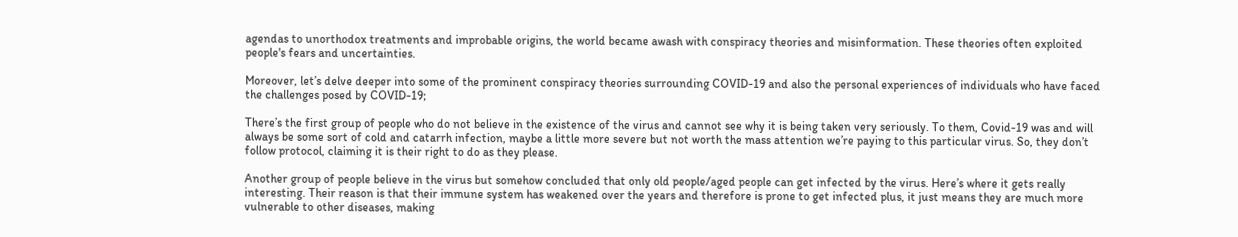agendas to unorthodox treatments and improbable origins, the world became awash with conspiracy theories and misinformation. These theories often exploited people's fears and uncertainties.

Moreover, let’s delve deeper into some of the prominent conspiracy theories surrounding COVID-19 and also the personal experiences of individuals who have faced the challenges posed by COVID-19;

There’s the first group of people who do not believe in the existence of the virus and cannot see why it is being taken very seriously. To them, Covid-19 was and will always be some sort of cold and catarrh infection, maybe a little more severe but not worth the mass attention we’re paying to this particular virus. So, they don’t follow protocol, claiming it is their right to do as they please.

Another group of people believe in the virus but somehow concluded that only old people/aged people can get infected by the virus. Here’s where it gets really interesting. Their reason is that their immune system has weakened over the years and therefore is prone to get infected plus, it just means they are much more vulnerable to other diseases, making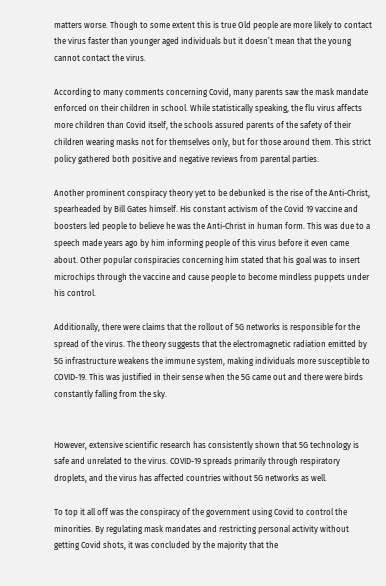matters worse. Though to some extent this is true Old people are more likely to contact the virus faster than younger aged individuals but it doesn’t mean that the young cannot contact the virus.

According to many comments concerning Covid, many parents saw the mask mandate enforced on their children in school. While statistically speaking, the flu virus affects more children than Covid itself, the schools assured parents of the safety of their children wearing masks not for themselves only, but for those around them. This strict policy gathered both positive and negative reviews from parental parties.

Another prominent conspiracy theory yet to be debunked is the rise of the Anti-Christ, spearheaded by Bill Gates himself. His constant activism of the Covid 19 vaccine and boosters led people to believe he was the Anti-Christ in human form. This was due to a speech made years ago by him informing people of this virus before it even came about. Other popular conspiracies concerning him stated that his goal was to insert microchips through the vaccine and cause people to become mindless puppets under his control.

Additionally, there were claims that the rollout of 5G networks is responsible for the spread of the virus. The theory suggests that the electromagnetic radiation emitted by 5G infrastructure weakens the immune system, making individuals more susceptible to COVID-19. This was justified in their sense when the 5G came out and there were birds constantly falling from the sky.


However, extensive scientific research has consistently shown that 5G technology is safe and unrelated to the virus. COVID-19 spreads primarily through respiratory droplets, and the virus has affected countries without 5G networks as well.

To top it all off was the conspiracy of the government using Covid to control the minorities. By regulating mask mandates and restricting personal activity without getting Covid shots, it was concluded by the majority that the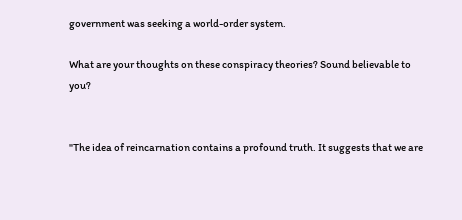government was seeking a world-order system.

What are your thoughts on these conspiracy theories? Sound believable to you?


"The idea of reincarnation contains a profound truth. It suggests that we are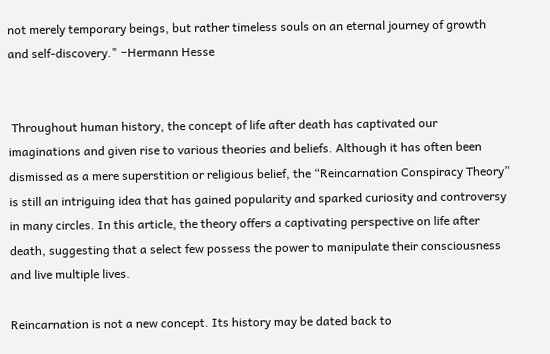not merely temporary beings, but rather timeless souls on an eternal journey of growth and self-discovery." −Hermann Hesse


 Throughout human history, the concept of life after death has captivated our imaginations and given rise to various theories and beliefs. Although it has often been dismissed as a mere superstition or religious belief, the “Reincarnation Conspiracy Theory” is still an intriguing idea that has gained popularity and sparked curiosity and controversy in many circles. In this article, the theory offers a captivating perspective on life after death, suggesting that a select few possess the power to manipulate their consciousness and live multiple lives.

Reincarnation is not a new concept. Its history may be dated back to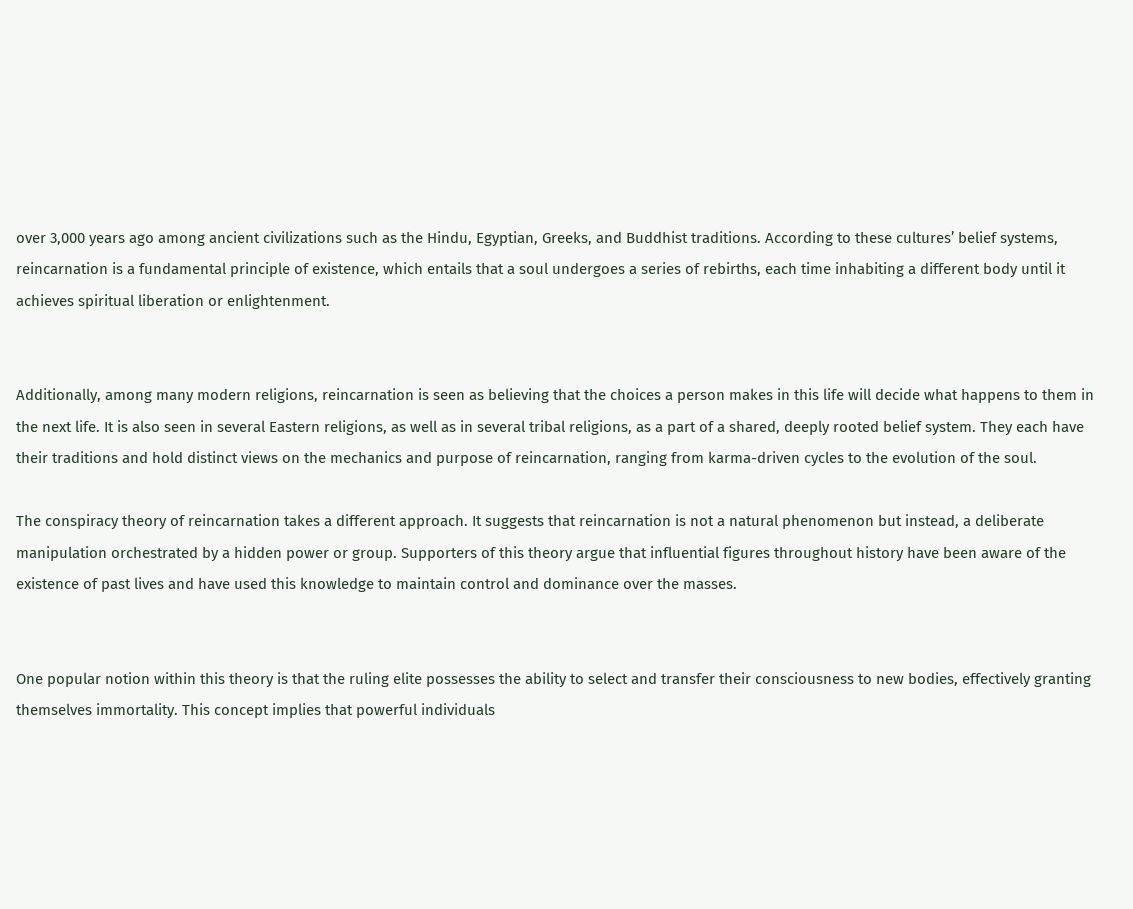over 3,000 years ago among ancient civilizations such as the Hindu, Egyptian, Greeks, and Buddhist traditions. According to these cultures’ belief systems, reincarnation is a fundamental principle of existence, which entails that a soul undergoes a series of rebirths, each time inhabiting a different body until it achieves spiritual liberation or enlightenment.


Additionally, among many modern religions, reincarnation is seen as believing that the choices a person makes in this life will decide what happens to them in the next life. It is also seen in several Eastern religions, as well as in several tribal religions, as a part of a shared, deeply rooted belief system. They each have their traditions and hold distinct views on the mechanics and purpose of reincarnation, ranging from karma-driven cycles to the evolution of the soul.

The conspiracy theory of reincarnation takes a different approach. It suggests that reincarnation is not a natural phenomenon but instead, a deliberate manipulation orchestrated by a hidden power or group. Supporters of this theory argue that influential figures throughout history have been aware of the existence of past lives and have used this knowledge to maintain control and dominance over the masses.


One popular notion within this theory is that the ruling elite possesses the ability to select and transfer their consciousness to new bodies, effectively granting themselves immortality. This concept implies that powerful individuals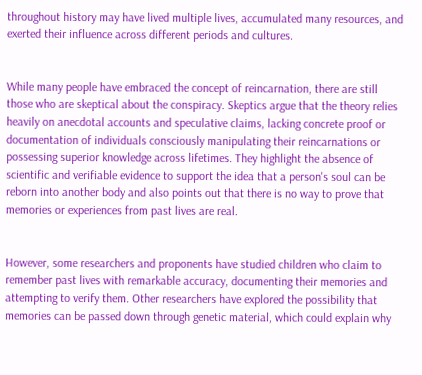throughout history may have lived multiple lives, accumulated many resources, and exerted their influence across different periods and cultures.


While many people have embraced the concept of reincarnation, there are still those who are skeptical about the conspiracy. Skeptics argue that the theory relies heavily on anecdotal accounts and speculative claims, lacking concrete proof or documentation of individuals consciously manipulating their reincarnations or possessing superior knowledge across lifetimes. They highlight the absence of scientific and verifiable evidence to support the idea that a person's soul can be reborn into another body and also points out that there is no way to prove that memories or experiences from past lives are real.


However, some researchers and proponents have studied children who claim to remember past lives with remarkable accuracy, documenting their memories and attempting to verify them. Other researchers have explored the possibility that memories can be passed down through genetic material, which could explain why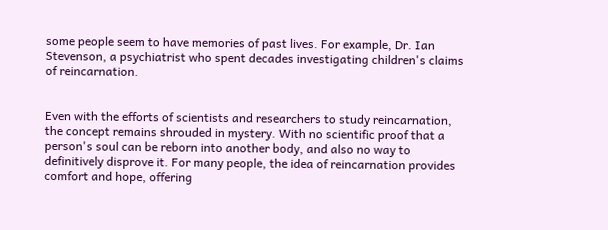some people seem to have memories of past lives. For example, Dr. Ian Stevenson, a psychiatrist who spent decades investigating children's claims of reincarnation.


Even with the efforts of scientists and researchers to study reincarnation, the concept remains shrouded in mystery. With no scientific proof that a person's soul can be reborn into another body, and also no way to definitively disprove it. For many people, the idea of reincarnation provides comfort and hope, offering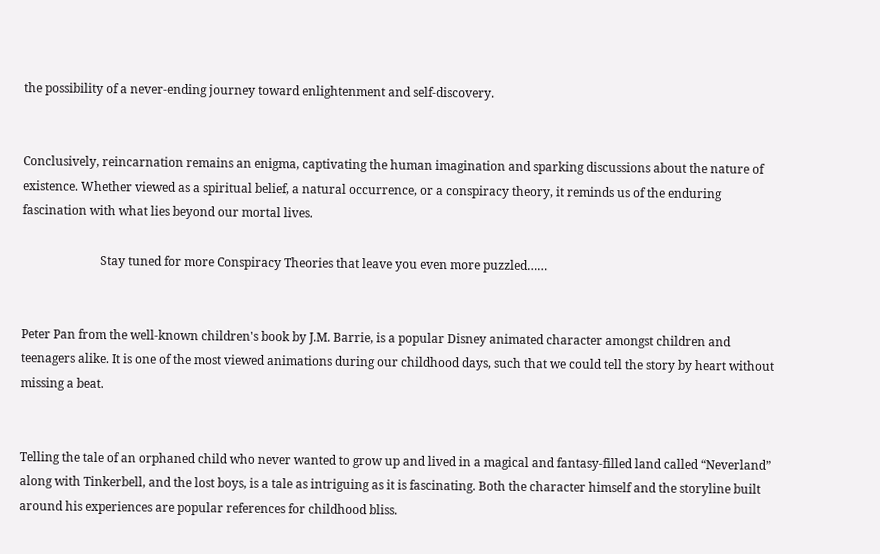the possibility of a never-ending journey toward enlightenment and self-discovery.


Conclusively, reincarnation remains an enigma, captivating the human imagination and sparking discussions about the nature of existence. Whether viewed as a spiritual belief, a natural occurrence, or a conspiracy theory, it reminds us of the enduring fascination with what lies beyond our mortal lives.

                          Stay tuned for more Conspiracy Theories that leave you even more puzzled……


Peter Pan from the well-known children's book by J.M. Barrie, is a popular Disney animated character amongst children and teenagers alike. It is one of the most viewed animations during our childhood days, such that we could tell the story by heart without missing a beat.


Telling the tale of an orphaned child who never wanted to grow up and lived in a magical and fantasy-filled land called “Neverland” along with Tinkerbell, and the lost boys, is a tale as intriguing as it is fascinating. Both the character himself and the storyline built around his experiences are popular references for childhood bliss.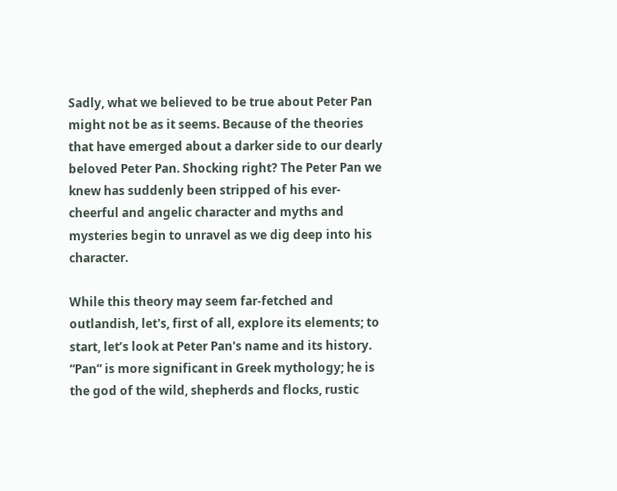Sadly, what we believed to be true about Peter Pan might not be as it seems. Because of the theories that have emerged about a darker side to our dearly beloved Peter Pan. Shocking right? The Peter Pan we knew has suddenly been stripped of his ever-cheerful and angelic character and myths and mysteries begin to unravel as we dig deep into his character.

While this theory may seem far-fetched and outlandish, let's, first of all, explore its elements; to start, let’s look at Peter Pan's name and its history. “Pan” is more significant in Greek mythology; he is the god of the wild, shepherds and flocks, rustic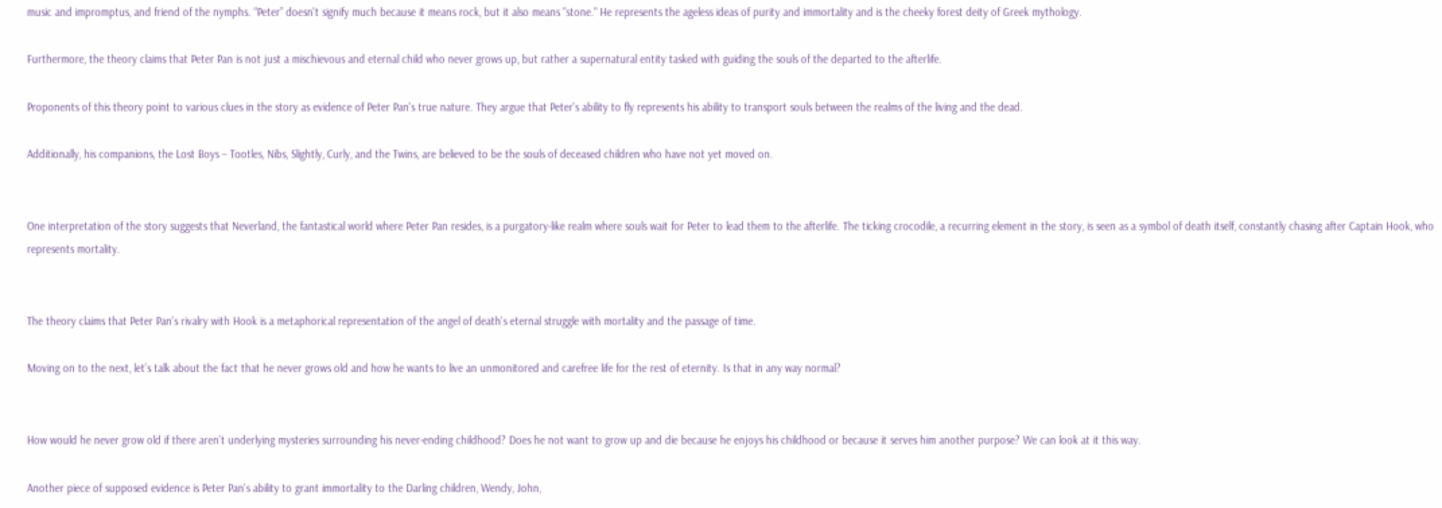music and impromptus, and friend of the nymphs. “Peter” doesn't signify much because it means rock, but it also means "stone." He represents the ageless ideas of purity and immortality and is the cheeky forest deity of Greek mythology.

Furthermore, the theory claims that Peter Pan is not just a mischievous and eternal child who never grows up, but rather a supernatural entity tasked with guiding the souls of the departed to the afterlife.

Proponents of this theory point to various clues in the story as evidence of Peter Pan's true nature. They argue that Peter's ability to fly represents his ability to transport souls between the realms of the living and the dead.

Additionally, his companions, the Lost Boys – Tootles, Nibs, Slightly, Curly, and the Twins, are believed to be the souls of deceased children who have not yet moved on.


One interpretation of the story suggests that Neverland, the fantastical world where Peter Pan resides, is a purgatory-like realm where souls wait for Peter to lead them to the afterlife. The ticking crocodile, a recurring element in the story, is seen as a symbol of death itself, constantly chasing after Captain Hook, who represents mortality.


The theory claims that Peter Pan's rivalry with Hook is a metaphorical representation of the angel of death's eternal struggle with mortality and the passage of time.

Moving on to the next, let’s talk about the fact that he never grows old and how he wants to live an unmonitored and carefree life for the rest of eternity. Is that in any way normal?


How would he never grow old if there aren’t underlying mysteries surrounding his never-ending childhood? Does he not want to grow up and die because he enjoys his childhood or because it serves him another purpose? We can look at it this way.

Another piece of supposed evidence is Peter Pan's ability to grant immortality to the Darling children, Wendy, John,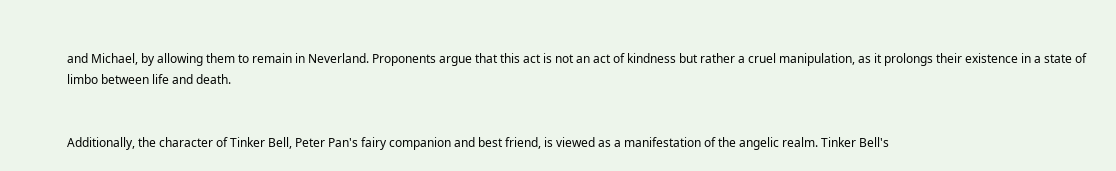and Michael, by allowing them to remain in Neverland. Proponents argue that this act is not an act of kindness but rather a cruel manipulation, as it prolongs their existence in a state of limbo between life and death.


Additionally, the character of Tinker Bell, Peter Pan's fairy companion and best friend, is viewed as a manifestation of the angelic realm. Tinker Bell's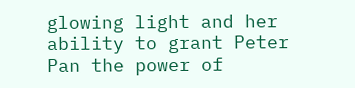glowing light and her ability to grant Peter Pan the power of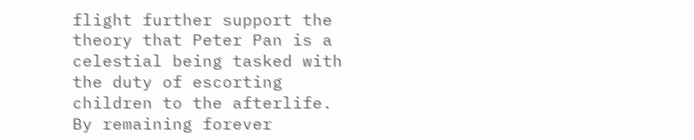flight further support the theory that Peter Pan is a celestial being tasked with the duty of escorting children to the afterlife. By remaining forever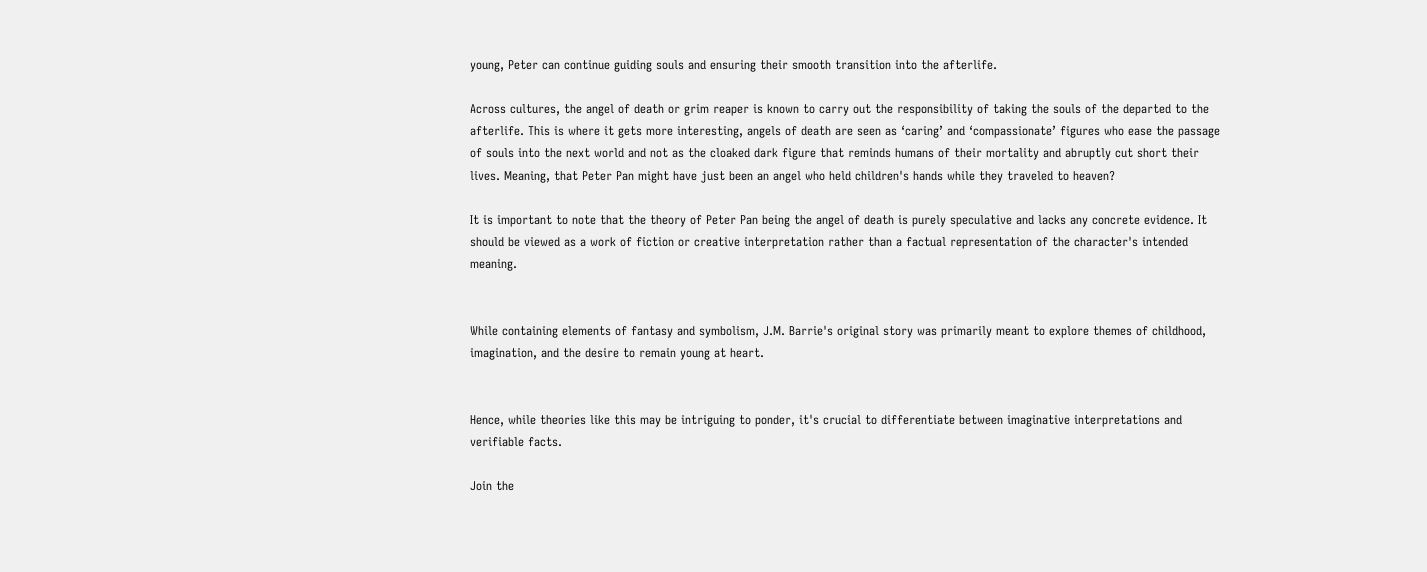young, Peter can continue guiding souls and ensuring their smooth transition into the afterlife.

Across cultures, the angel of death or grim reaper is known to carry out the responsibility of taking the souls of the departed to the afterlife. This is where it gets more interesting, angels of death are seen as ‘caring’ and ‘compassionate’ figures who ease the passage of souls into the next world and not as the cloaked dark figure that reminds humans of their mortality and abruptly cut short their lives. Meaning, that Peter Pan might have just been an angel who held children's hands while they traveled to heaven?

It is important to note that the theory of Peter Pan being the angel of death is purely speculative and lacks any concrete evidence. It should be viewed as a work of fiction or creative interpretation rather than a factual representation of the character's intended meaning.


While containing elements of fantasy and symbolism, J.M. Barrie's original story was primarily meant to explore themes of childhood, imagination, and the desire to remain young at heart.


Hence, while theories like this may be intriguing to ponder, it's crucial to differentiate between imaginative interpretations and verifiable facts.

Join the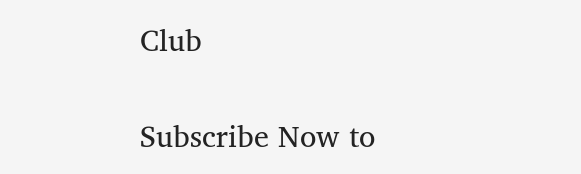Club

Subscribe Now to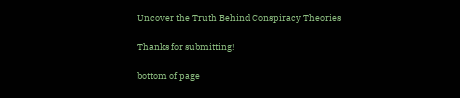Uncover the Truth Behind Conspiracy Theories

Thanks for submitting!

bottom of page